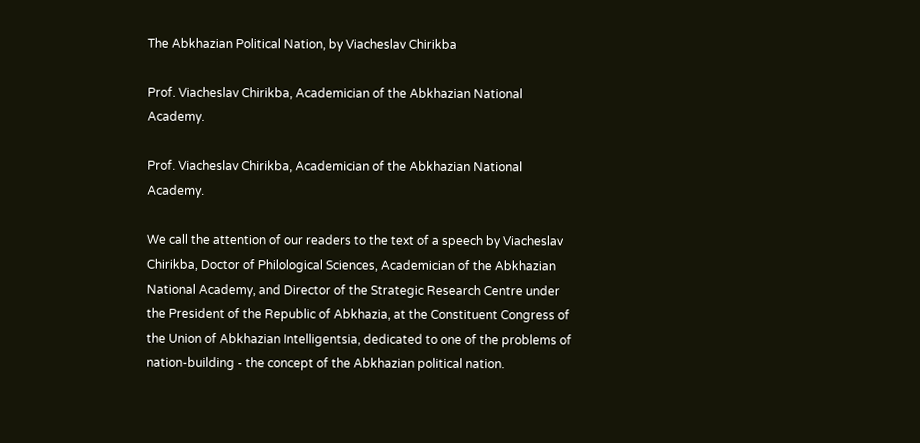The Abkhazian Political Nation, by Viacheslav Chirikba

Prof. Viacheslav Chirikba, Academician of the Abkhazian National Academy.

Prof. Viacheslav Chirikba, Academician of the Abkhazian National Academy.

We call the attention of our readers to the text of a speech by Viacheslav Chirikba, Doctor of Philological Sciences, Academician of the Abkhazian National Academy, and Director of the Strategic Research Centre under the President of the Republic of Abkhazia, at the Constituent Congress of the Union of Abkhazian Intelligentsia, dedicated to one of the problems of nation-building - the concept of the Abkhazian political nation.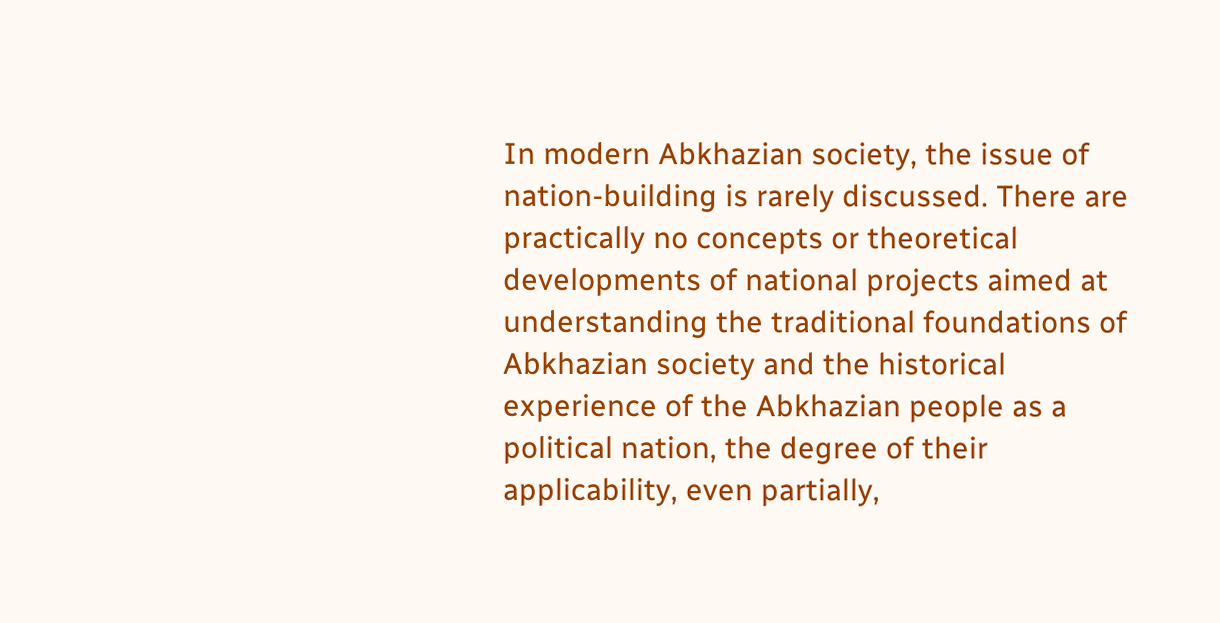In modern Abkhazian society, the issue of nation-building is rarely discussed. There are practically no concepts or theoretical developments of national projects aimed at understanding the traditional foundations of Abkhazian society and the historical experience of the Abkhazian people as a political nation, the degree of their applicability, even partially,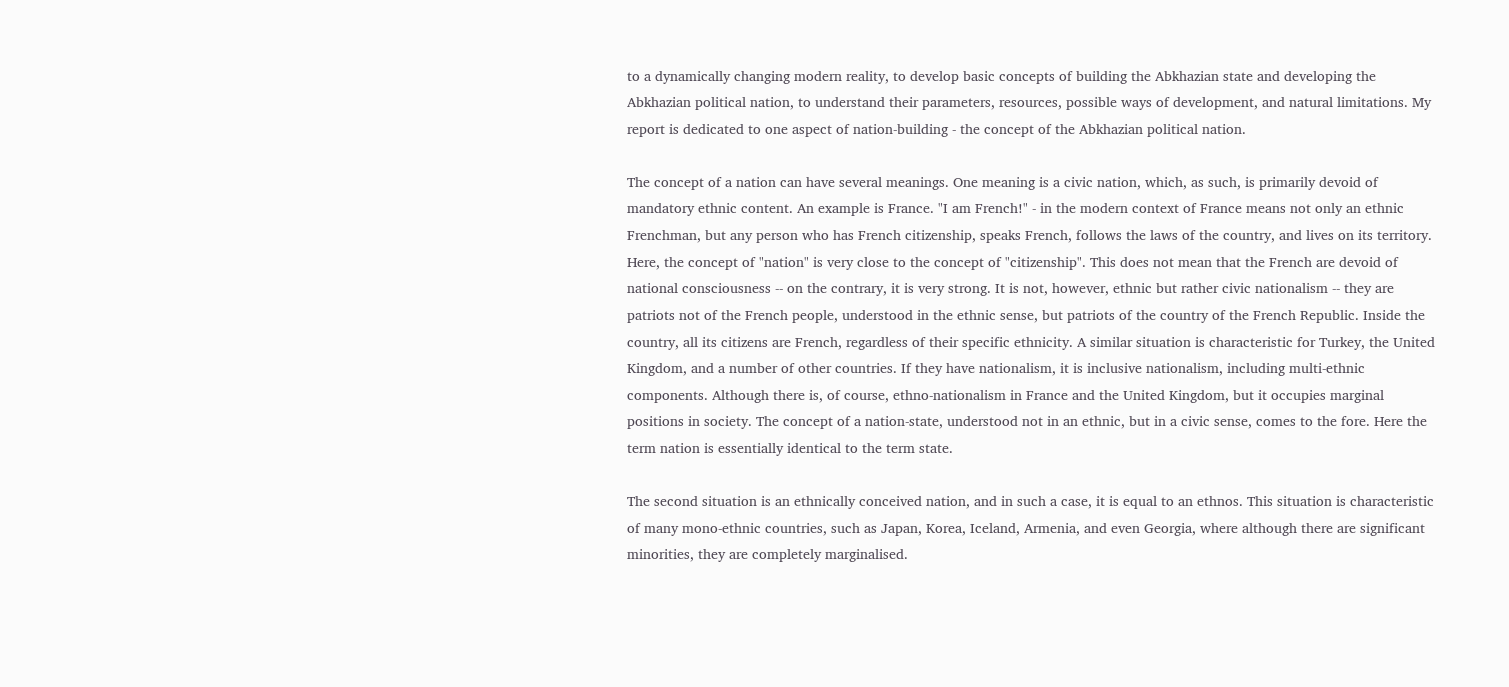to a dynamically changing modern reality, to develop basic concepts of building the Abkhazian state and developing the Abkhazian political nation, to understand their parameters, resources, possible ways of development, and natural limitations. My report is dedicated to one aspect of nation-building - the concept of the Abkhazian political nation.

The concept of a nation can have several meanings. One meaning is a civic nation, which, as such, is primarily devoid of mandatory ethnic content. An example is France. "I am French!" - in the modern context of France means not only an ethnic Frenchman, but any person who has French citizenship, speaks French, follows the laws of the country, and lives on its territory. Here, the concept of "nation" is very close to the concept of "citizenship". This does not mean that the French are devoid of national consciousness -- on the contrary, it is very strong. It is not, however, ethnic but rather civic nationalism -- they are patriots not of the French people, understood in the ethnic sense, but patriots of the country of the French Republic. Inside the country, all its citizens are French, regardless of their specific ethnicity. A similar situation is characteristic for Turkey, the United Kingdom, and a number of other countries. If they have nationalism, it is inclusive nationalism, including multi-ethnic components. Although there is, of course, ethno-nationalism in France and the United Kingdom, but it occupies marginal positions in society. The concept of a nation-state, understood not in an ethnic, but in a civic sense, comes to the fore. Here the term nation is essentially identical to the term state.

The second situation is an ethnically conceived nation, and in such a case, it is equal to an ethnos. This situation is characteristic of many mono-ethnic countries, such as Japan, Korea, Iceland, Armenia, and even Georgia, where although there are significant minorities, they are completely marginalised.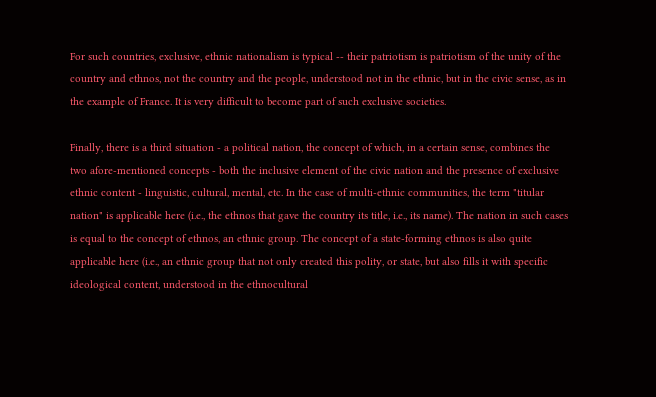For such countries, exclusive, ethnic nationalism is typical -- their patriotism is patriotism of the unity of the country and ethnos, not the country and the people, understood not in the ethnic, but in the civic sense, as in the example of France. It is very difficult to become part of such exclusive societies.

Finally, there is a third situation - a political nation, the concept of which, in a certain sense, combines the two afore-mentioned concepts - both the inclusive element of the civic nation and the presence of exclusive ethnic content - linguistic, cultural, mental, etc. In the case of multi-ethnic communities, the term "titular nation" is applicable here (i.e., the ethnos that gave the country its title, i.e., its name). The nation in such cases is equal to the concept of ethnos, an ethnic group. The concept of a state-forming ethnos is also quite applicable here (i.e., an ethnic group that not only created this polity, or state, but also fills it with specific ideological content, understood in the ethnocultural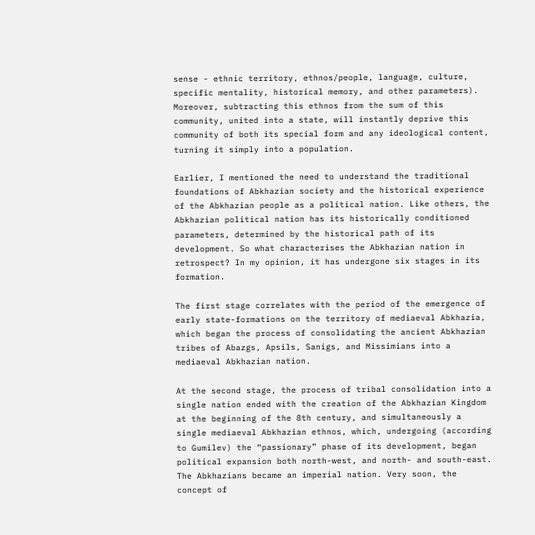sense - ethnic territory, ethnos/people, language, culture, specific mentality, historical memory, and other parameters). Moreover, subtracting this ethnos from the sum of this community, united into a state, will instantly deprive this community of both its special form and any ideological content, turning it simply into a population.

Earlier, I mentioned the need to understand the traditional foundations of Abkhazian society and the historical experience of the Abkhazian people as a political nation. Like others, the Abkhazian political nation has its historically conditioned parameters, determined by the historical path of its development. So what characterises the Abkhazian nation in retrospect? In my opinion, it has undergone six stages in its formation.

The first stage correlates with the period of the emergence of early state-formations on the territory of mediaeval Abkhazia, which began the process of consolidating the ancient Abkhazian tribes of Abazgs, Apsils, Sanigs, and Missimians into a mediaeval Abkhazian nation.

At the second stage, the process of tribal consolidation into a single nation ended with the creation of the Abkhazian Kingdom at the beginning of the 8th century, and simultaneously a single mediaeval Abkhazian ethnos, which, undergoing (according to Gumilev) the “passionary” phase of its development, began political expansion both north-west, and north- and south-east. The Abkhazians became an imperial nation. Very soon, the concept of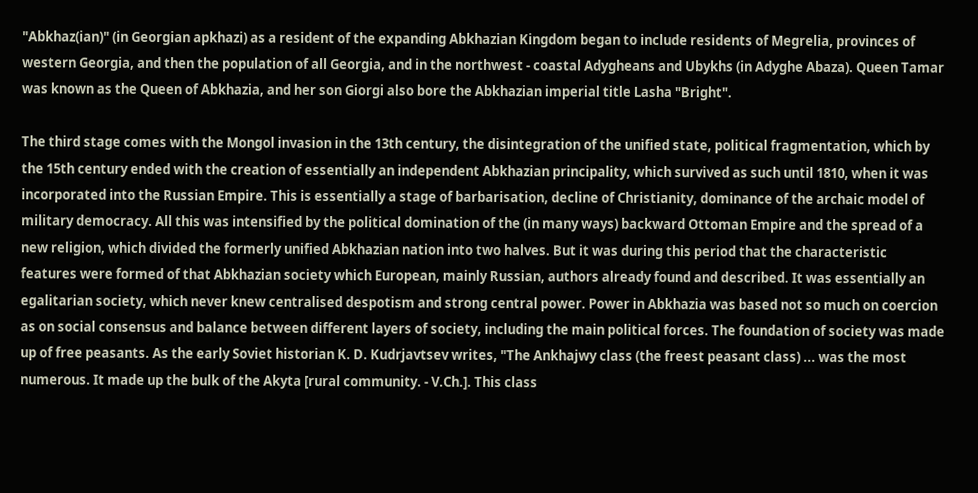"Abkhaz(ian)" (in Georgian apkhazi) as a resident of the expanding Abkhazian Kingdom began to include residents of Megrelia, provinces of western Georgia, and then the population of all Georgia, and in the northwest - coastal Adygheans and Ubykhs (in Adyghe Abaza). Queen Tamar was known as the Queen of Abkhazia, and her son Giorgi also bore the Abkhazian imperial title Lasha "Bright".

The third stage comes with the Mongol invasion in the 13th century, the disintegration of the unified state, political fragmentation, which by the 15th century ended with the creation of essentially an independent Abkhazian principality, which survived as such until 1810, when it was incorporated into the Russian Empire. This is essentially a stage of barbarisation, decline of Christianity, dominance of the archaic model of military democracy. All this was intensified by the political domination of the (in many ways) backward Ottoman Empire and the spread of a new religion, which divided the formerly unified Abkhazian nation into two halves. But it was during this period that the characteristic features were formed of that Abkhazian society which European, mainly Russian, authors already found and described. It was essentially an egalitarian society, which never knew centralised despotism and strong central power. Power in Abkhazia was based not so much on coercion as on social consensus and balance between different layers of society, including the main political forces. The foundation of society was made up of free peasants. As the early Soviet historian K. D. Kudrjavtsev writes, "The Ankhajwy class (the freest peasant class) ... was the most numerous. It made up the bulk of the Akyta [rural community. - V.Ch.]. This class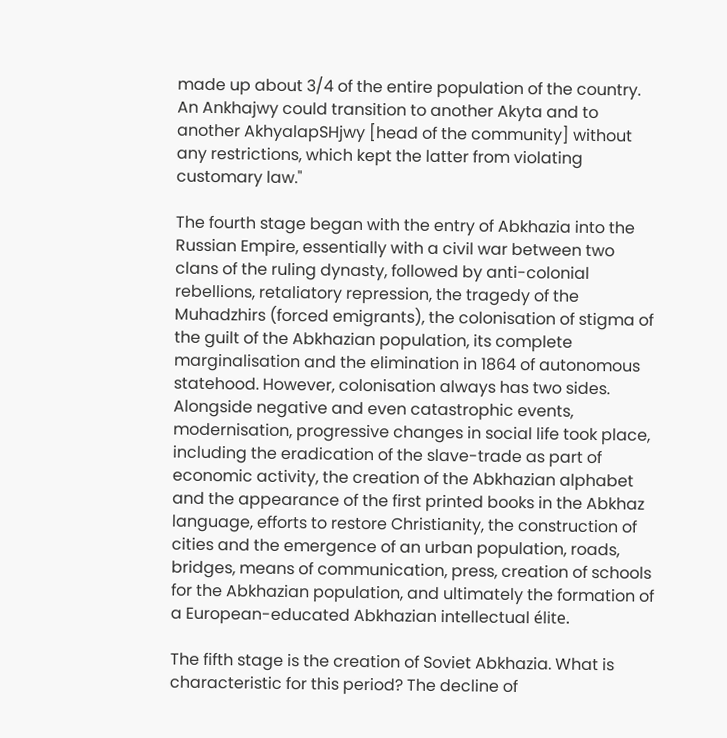made up about 3/4 of the entire population of the country. An Ankhajwy could transition to another Akyta and to another AkhyalapSHjwy [head of the community] without any restrictions, which kept the latter from violating customary law."

The fourth stage began with the entry of Abkhazia into the Russian Empire, essentially with a civil war between two clans of the ruling dynasty, followed by anti-colonial rebellions, retaliatory repression, the tragedy of the Muhadzhirs (forced emigrants), the colonisation of stigma of the guilt of the Abkhazian population, its complete marginalisation and the elimination in 1864 of autonomous statehood. However, colonisation always has two sides. Alongside negative and even catastrophic events, modernisation, progressive changes in social life took place, including the eradication of the slave-trade as part of economic activity, the creation of the Abkhazian alphabet and the appearance of the first printed books in the Abkhaz language, efforts to restore Christianity, the construction of cities and the emergence of an urban population, roads, bridges, means of communication, press, creation of schools for the Abkhazian population, and ultimately the formation of a European-educated Abkhazian intellectual élite.

The fifth stage is the creation of Soviet Abkhazia. What is characteristic for this period? The decline of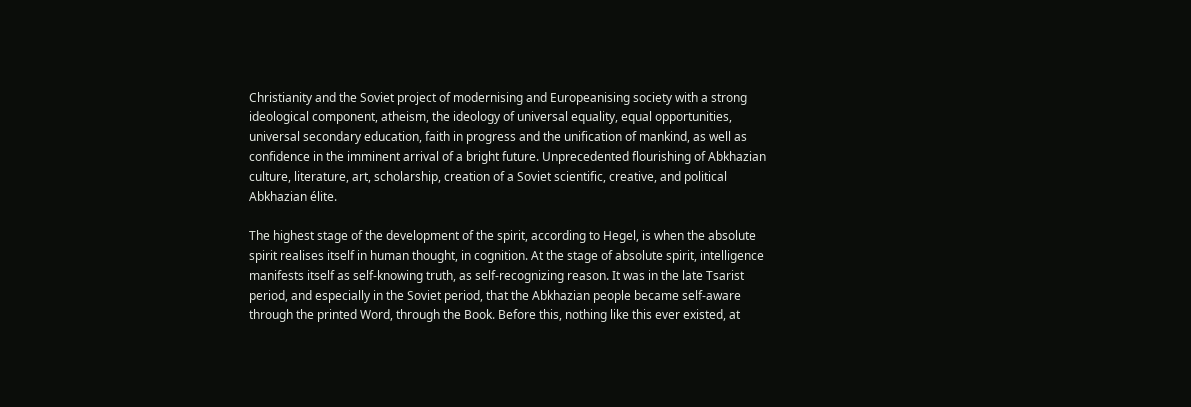Christianity and the Soviet project of modernising and Europeanising society with a strong ideological component, atheism, the ideology of universal equality, equal opportunities, universal secondary education, faith in progress and the unification of mankind, as well as confidence in the imminent arrival of a bright future. Unprecedented flourishing of Abkhazian culture, literature, art, scholarship, creation of a Soviet scientific, creative, and political Abkhazian élite.

The highest stage of the development of the spirit, according to Hegel, is when the absolute spirit realises itself in human thought, in cognition. At the stage of absolute spirit, intelligence manifests itself as self-knowing truth, as self-recognizing reason. It was in the late Tsarist period, and especially in the Soviet period, that the Abkhazian people became self-aware through the printed Word, through the Book. Before this, nothing like this ever existed, at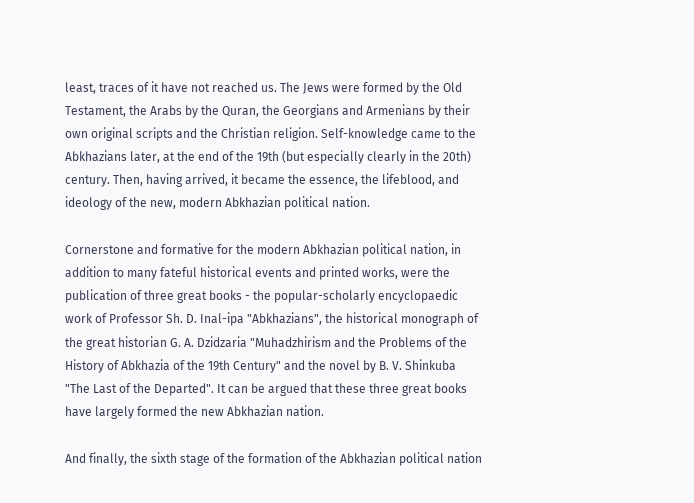least, traces of it have not reached us. The Jews were formed by the Old Testament, the Arabs by the Quran, the Georgians and Armenians by their own original scripts and the Christian religion. Self-knowledge came to the Abkhazians later, at the end of the 19th (but especially clearly in the 20th) century. Then, having arrived, it became the essence, the lifeblood, and ideology of the new, modern Abkhazian political nation.

Cornerstone and formative for the modern Abkhazian political nation, in addition to many fateful historical events and printed works, were the publication of three great books - the popular-scholarly encyclopaedic work of Professor Sh. D. Inal-ipa "Abkhazians", the historical monograph of the great historian G. A. Dzidzaria "Muhadzhirism and the Problems of the History of Abkhazia of the 19th Century" and the novel by B. V. Shinkuba "The Last of the Departed". It can be argued that these three great books have largely formed the new Abkhazian nation.

And finally, the sixth stage of the formation of the Abkhazian political nation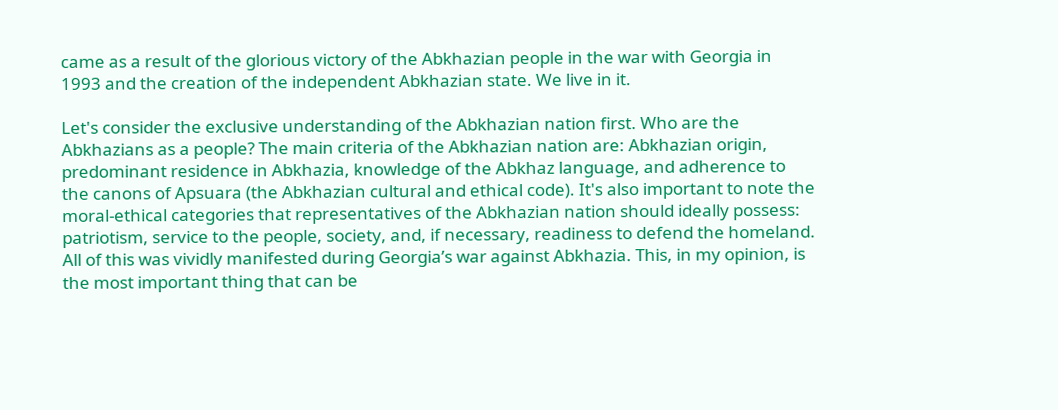came as a result of the glorious victory of the Abkhazian people in the war with Georgia in 1993 and the creation of the independent Abkhazian state. We live in it.

Let's consider the exclusive understanding of the Abkhazian nation first. Who are the Abkhazians as a people? The main criteria of the Abkhazian nation are: Abkhazian origin, predominant residence in Abkhazia, knowledge of the Abkhaz language, and adherence to the canons of Apsuara (the Abkhazian cultural and ethical code). It's also important to note the moral-ethical categories that representatives of the Abkhazian nation should ideally possess: patriotism, service to the people, society, and, if necessary, readiness to defend the homeland. All of this was vividly manifested during Georgia’s war against Abkhazia. This, in my opinion, is the most important thing that can be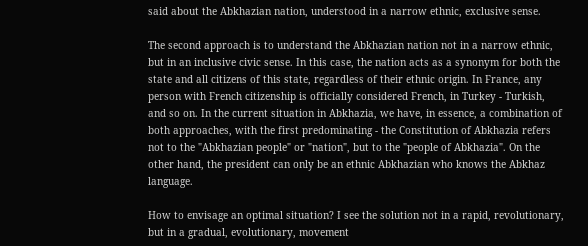said about the Abkhazian nation, understood in a narrow ethnic, exclusive sense.

The second approach is to understand the Abkhazian nation not in a narrow ethnic, but in an inclusive civic sense. In this case, the nation acts as a synonym for both the state and all citizens of this state, regardless of their ethnic origin. In France, any person with French citizenship is officially considered French, in Turkey - Turkish, and so on. In the current situation in Abkhazia, we have, in essence, a combination of both approaches, with the first predominating - the Constitution of Abkhazia refers not to the "Abkhazian people" or "nation", but to the "people of Abkhazia". On the other hand, the president can only be an ethnic Abkhazian who knows the Abkhaz language.

How to envisage an optimal situation? I see the solution not in a rapid, revolutionary, but in a gradual, evolutionary, movement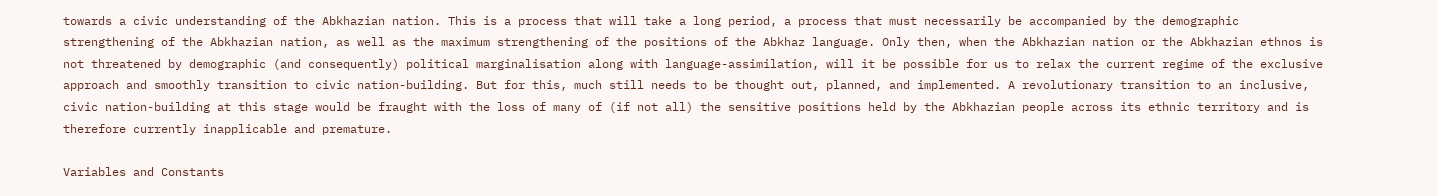towards a civic understanding of the Abkhazian nation. This is a process that will take a long period, a process that must necessarily be accompanied by the demographic strengthening of the Abkhazian nation, as well as the maximum strengthening of the positions of the Abkhaz language. Only then, when the Abkhazian nation or the Abkhazian ethnos is not threatened by demographic (and consequently) political marginalisation along with language-assimilation, will it be possible for us to relax the current regime of the exclusive approach and smoothly transition to civic nation-building. But for this, much still needs to be thought out, planned, and implemented. A revolutionary transition to an inclusive, civic nation-building at this stage would be fraught with the loss of many of (if not all) the sensitive positions held by the Abkhazian people across its ethnic territory and is therefore currently inapplicable and premature.

Variables and Constants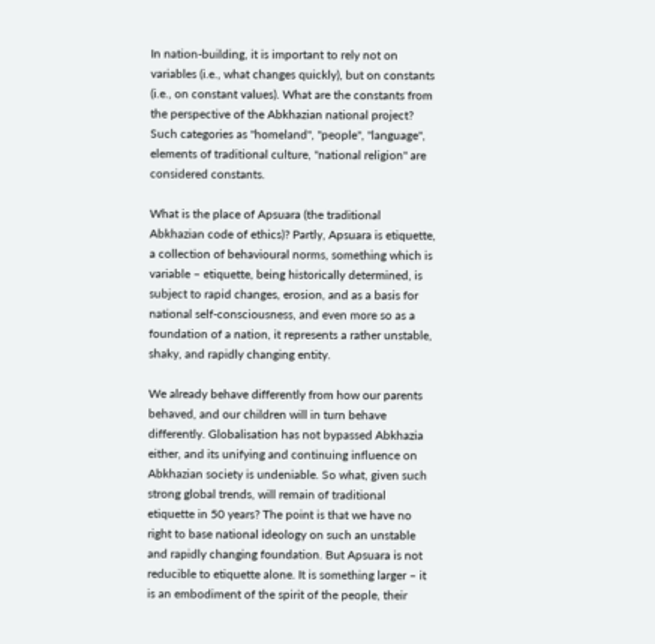In nation-building, it is important to rely not on variables (i.e., what changes quickly), but on constants (i.e., on constant values). What are the constants from the perspective of the Abkhazian national project? Such categories as "homeland", "people", "language", elements of traditional culture, "national religion" are considered constants.

What is the place of Apsuara (the traditional Abkhazian code of ethics)? Partly, Apsuara is etiquette, a collection of behavioural norms, something which is variable – etiquette, being historically determined, is subject to rapid changes, erosion, and as a basis for national self-consciousness, and even more so as a foundation of a nation, it represents a rather unstable, shaky, and rapidly changing entity.

We already behave differently from how our parents behaved, and our children will in turn behave differently. Globalisation has not bypassed Abkhazia either, and its unifying and continuing influence on Abkhazian society is undeniable. So what, given such strong global trends, will remain of traditional etiquette in 50 years? The point is that we have no right to base national ideology on such an unstable and rapidly changing foundation. But Apsuara is not reducible to etiquette alone. It is something larger – it is an embodiment of the spirit of the people, their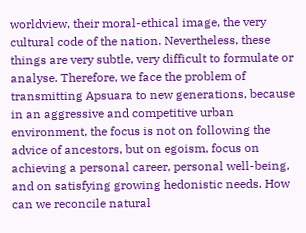worldview, their moral-ethical image, the very cultural code of the nation. Nevertheless, these things are very subtle, very difficult to formulate or analyse. Therefore, we face the problem of transmitting Apsuara to new generations, because in an aggressive and competitive urban environment, the focus is not on following the advice of ancestors, but on egoism, focus on achieving a personal career, personal well-being, and on satisfying growing hedonistic needs. How can we reconcile natural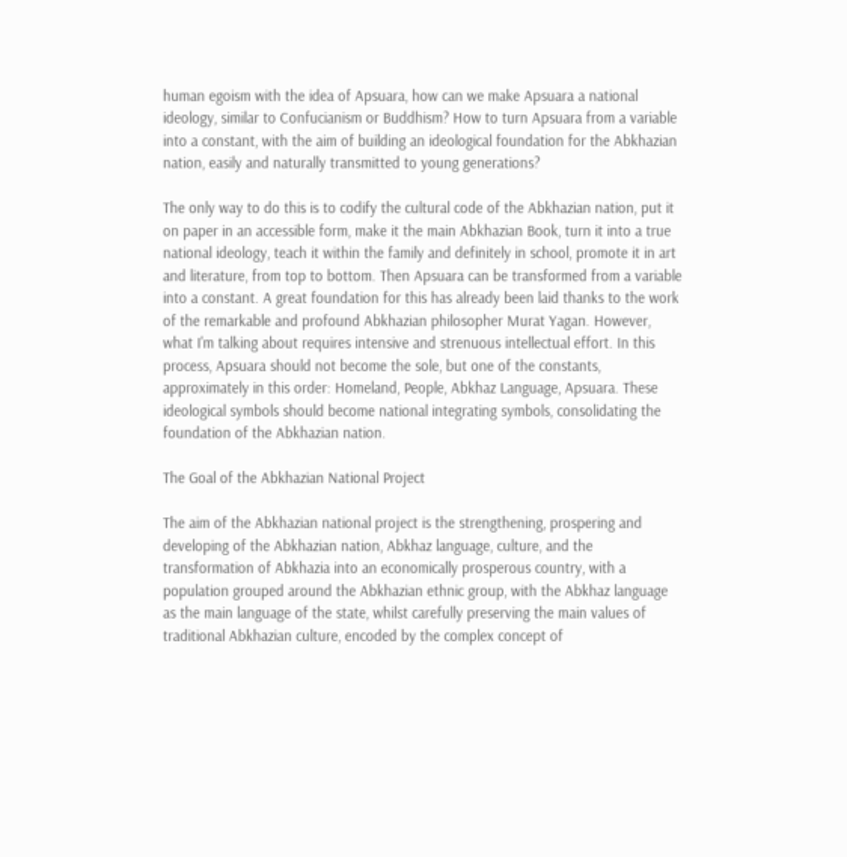human egoism with the idea of Apsuara, how can we make Apsuara a national ideology, similar to Confucianism or Buddhism? How to turn Apsuara from a variable into a constant, with the aim of building an ideological foundation for the Abkhazian nation, easily and naturally transmitted to young generations?

The only way to do this is to codify the cultural code of the Abkhazian nation, put it on paper in an accessible form, make it the main Abkhazian Book, turn it into a true national ideology, teach it within the family and definitely in school, promote it in art and literature, from top to bottom. Then Apsuara can be transformed from a variable into a constant. A great foundation for this has already been laid thanks to the work of the remarkable and profound Abkhazian philosopher Murat Yagan. However, what I'm talking about requires intensive and strenuous intellectual effort. In this process, Apsuara should not become the sole, but one of the constants, approximately in this order: Homeland, People, Abkhaz Language, Apsuara. These ideological symbols should become national integrating symbols, consolidating the foundation of the Abkhazian nation.

The Goal of the Abkhazian National Project

The aim of the Abkhazian national project is the strengthening, prospering and developing of the Abkhazian nation, Abkhaz language, culture, and the transformation of Abkhazia into an economically prosperous country, with a population grouped around the Abkhazian ethnic group, with the Abkhaz language as the main language of the state, whilst carefully preserving the main values of traditional Abkhazian culture, encoded by the complex concept of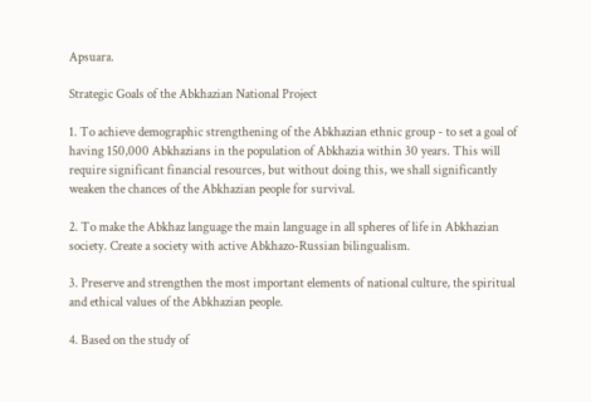Apsuara.

Strategic Goals of the Abkhazian National Project

1. To achieve demographic strengthening of the Abkhazian ethnic group - to set a goal of having 150,000 Abkhazians in the population of Abkhazia within 30 years. This will require significant financial resources, but without doing this, we shall significantly weaken the chances of the Abkhazian people for survival.

2. To make the Abkhaz language the main language in all spheres of life in Abkhazian society. Create a society with active Abkhazo-Russian bilingualism.

3. Preserve and strengthen the most important elements of national culture, the spiritual and ethical values of the Abkhazian people.

4. Based on the study of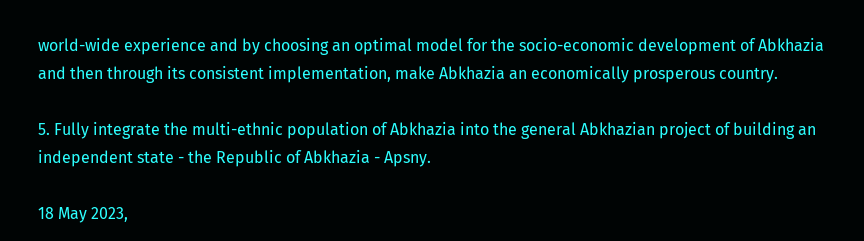world-wide experience and by choosing an optimal model for the socio-economic development of Abkhazia and then through its consistent implementation, make Abkhazia an economically prosperous country.

5. Fully integrate the multi-ethnic population of Abkhazia into the general Abkhazian project of building an independent state - the Republic of Abkhazia - Apsny.

18 May 2023,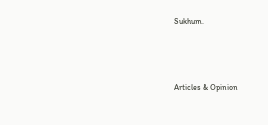Sukhum.




Articles & Opinion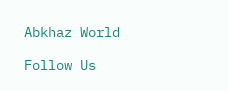Abkhaz World

Follow Us